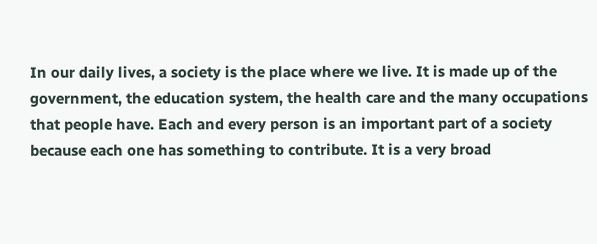In our daily lives, a society is the place where we live. It is made up of the government, the education system, the health care and the many occupations that people have. Each and every person is an important part of a society because each one has something to contribute. It is a very broad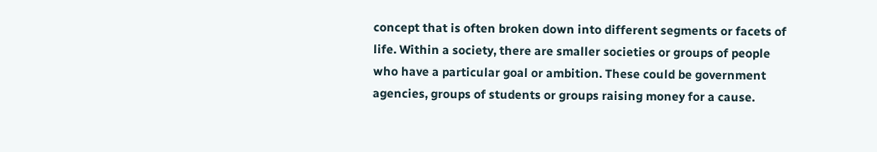concept that is often broken down into different segments or facets of life. Within a society, there are smaller societies or groups of people who have a particular goal or ambition. These could be government agencies, groups of students or groups raising money for a cause.